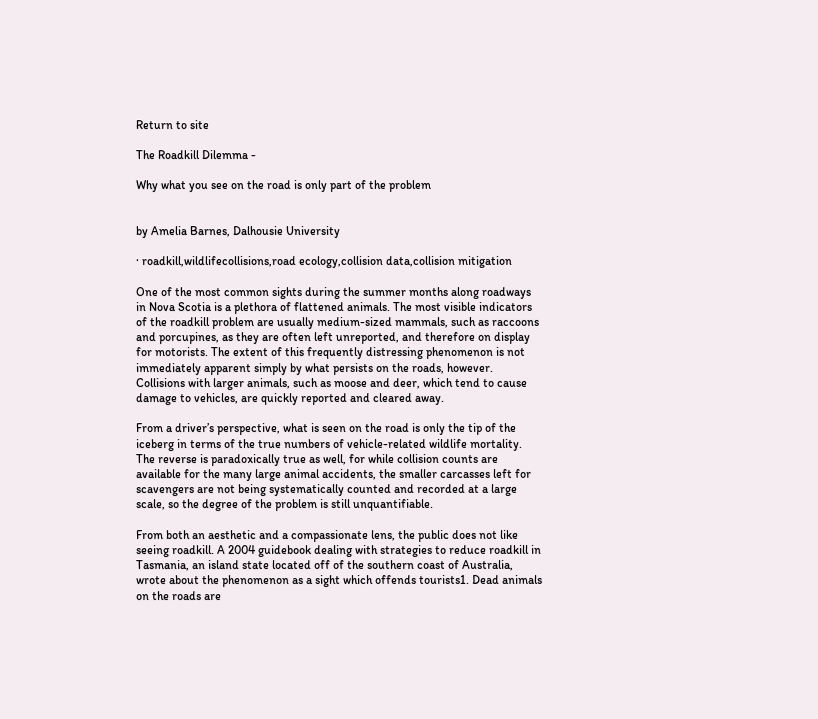Return to site

The Roadkill Dilemma -

Why what you see on the road is only part of the problem


by Amelia Barnes, Dalhousie University

· roadkill,wildlifecollisions,road ecology,collision data,collision mitigation

One of the most common sights during the summer months along roadways in Nova Scotia is a plethora of flattened animals. The most visible indicators of the roadkill problem are usually medium-sized mammals, such as raccoons and porcupines, as they are often left unreported, and therefore on display for motorists. The extent of this frequently distressing phenomenon is not immediately apparent simply by what persists on the roads, however. Collisions with larger animals, such as moose and deer, which tend to cause damage to vehicles, are quickly reported and cleared away.

From a driver’s perspective, what is seen on the road is only the tip of the iceberg in terms of the true numbers of vehicle-related wildlife mortality. The reverse is paradoxically true as well, for while collision counts are available for the many large animal accidents, the smaller carcasses left for scavengers are not being systematically counted and recorded at a large scale, so the degree of the problem is still unquantifiable.

From both an aesthetic and a compassionate lens, the public does not like seeing roadkill. A 2004 guidebook dealing with strategies to reduce roadkill in Tasmania, an island state located off of the southern coast of Australia, wrote about the phenomenon as a sight which offends tourists1. Dead animals on the roads are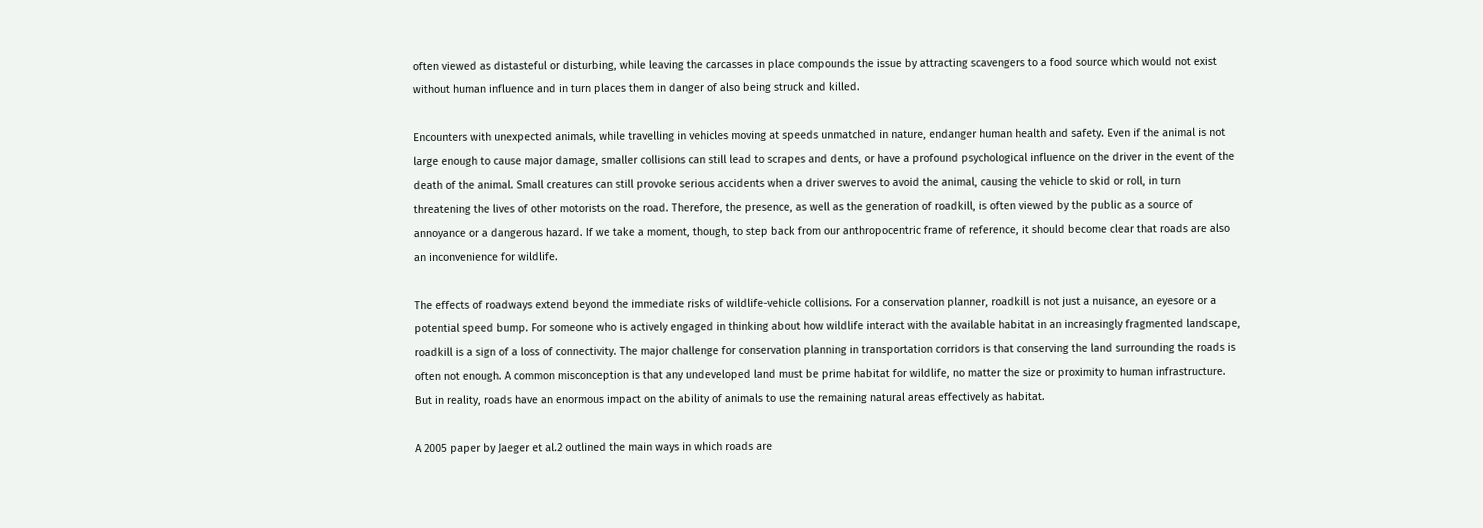often viewed as distasteful or disturbing, while leaving the carcasses in place compounds the issue by attracting scavengers to a food source which would not exist without human influence and in turn places them in danger of also being struck and killed.

Encounters with unexpected animals, while travelling in vehicles moving at speeds unmatched in nature, endanger human health and safety. Even if the animal is not large enough to cause major damage, smaller collisions can still lead to scrapes and dents, or have a profound psychological influence on the driver in the event of the death of the animal. Small creatures can still provoke serious accidents when a driver swerves to avoid the animal, causing the vehicle to skid or roll, in turn threatening the lives of other motorists on the road. Therefore, the presence, as well as the generation of roadkill, is often viewed by the public as a source of annoyance or a dangerous hazard. If we take a moment, though, to step back from our anthropocentric frame of reference, it should become clear that roads are also an inconvenience for wildlife.

The effects of roadways extend beyond the immediate risks of wildlife-vehicle collisions. For a conservation planner, roadkill is not just a nuisance, an eyesore or a potential speed bump. For someone who is actively engaged in thinking about how wildlife interact with the available habitat in an increasingly fragmented landscape, roadkill is a sign of a loss of connectivity. The major challenge for conservation planning in transportation corridors is that conserving the land surrounding the roads is often not enough. A common misconception is that any undeveloped land must be prime habitat for wildlife, no matter the size or proximity to human infrastructure. But in reality, roads have an enormous impact on the ability of animals to use the remaining natural areas effectively as habitat.

A 2005 paper by Jaeger et al.2 outlined the main ways in which roads are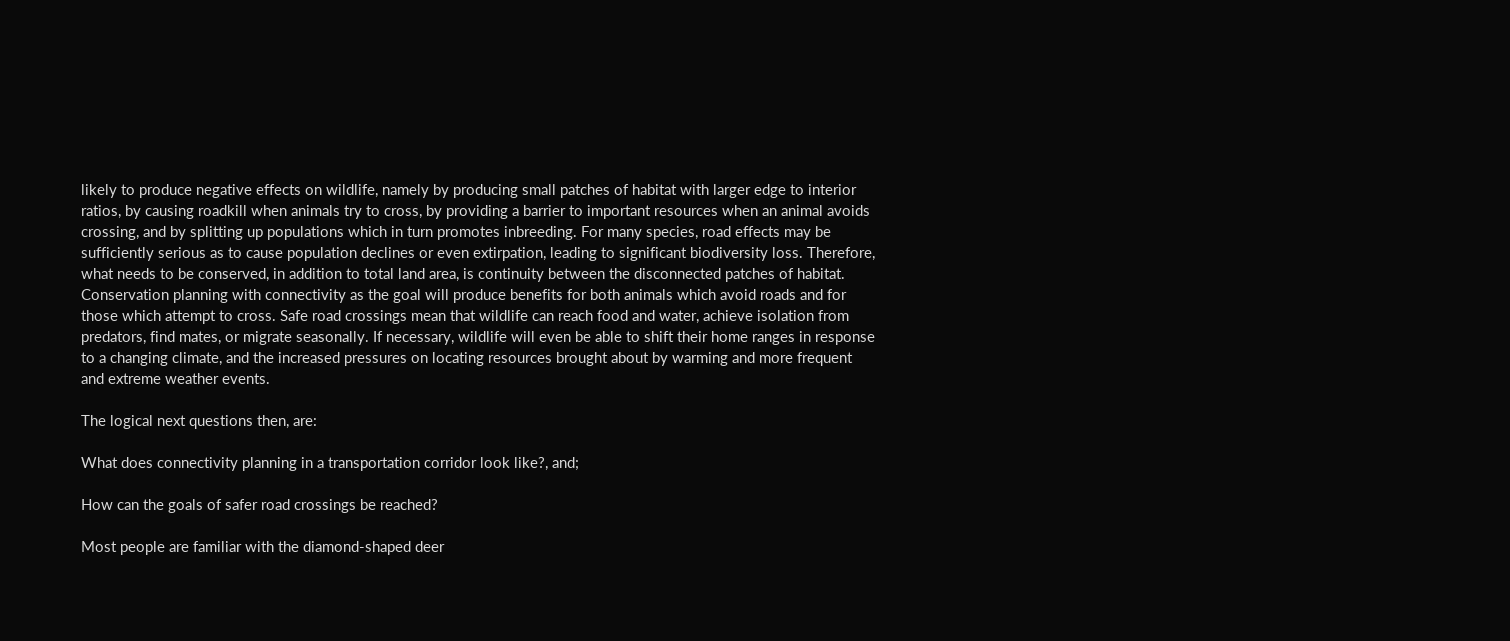likely to produce negative effects on wildlife, namely by producing small patches of habitat with larger edge to interior ratios, by causing roadkill when animals try to cross, by providing a barrier to important resources when an animal avoids crossing, and by splitting up populations which in turn promotes inbreeding. For many species, road effects may be sufficiently serious as to cause population declines or even extirpation, leading to significant biodiversity loss. Therefore, what needs to be conserved, in addition to total land area, is continuity between the disconnected patches of habitat. Conservation planning with connectivity as the goal will produce benefits for both animals which avoid roads and for those which attempt to cross. Safe road crossings mean that wildlife can reach food and water, achieve isolation from predators, find mates, or migrate seasonally. If necessary, wildlife will even be able to shift their home ranges in response to a changing climate, and the increased pressures on locating resources brought about by warming and more frequent and extreme weather events.

The logical next questions then, are:

What does connectivity planning in a transportation corridor look like?, and;

How can the goals of safer road crossings be reached?

Most people are familiar with the diamond-shaped deer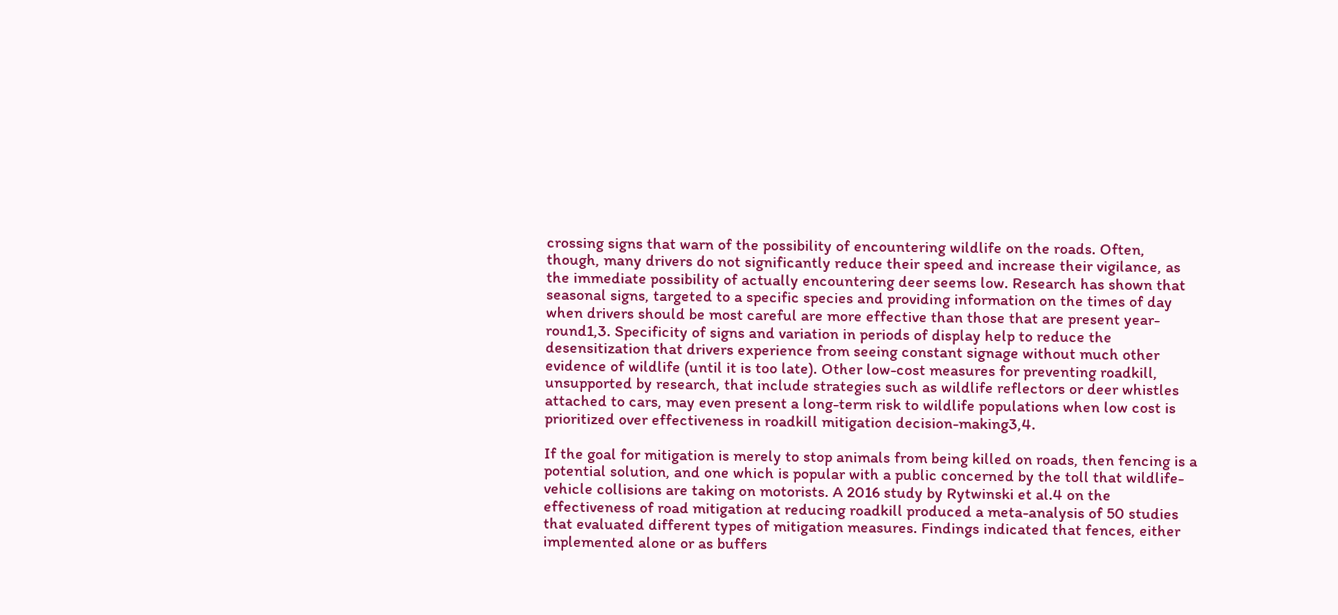crossing signs that warn of the possibility of encountering wildlife on the roads. Often, though, many drivers do not significantly reduce their speed and increase their vigilance, as the immediate possibility of actually encountering deer seems low. Research has shown that seasonal signs, targeted to a specific species and providing information on the times of day when drivers should be most careful are more effective than those that are present year-round1,3. Specificity of signs and variation in periods of display help to reduce the desensitization that drivers experience from seeing constant signage without much other evidence of wildlife (until it is too late). Other low-cost measures for preventing roadkill, unsupported by research, that include strategies such as wildlife reflectors or deer whistles attached to cars, may even present a long-term risk to wildlife populations when low cost is prioritized over effectiveness in roadkill mitigation decision-making3,4.

If the goal for mitigation is merely to stop animals from being killed on roads, then fencing is a potential solution, and one which is popular with a public concerned by the toll that wildlife-vehicle collisions are taking on motorists. A 2016 study by Rytwinski et al.4 on the effectiveness of road mitigation at reducing roadkill produced a meta-analysis of 50 studies that evaluated different types of mitigation measures. Findings indicated that fences, either implemented alone or as buffers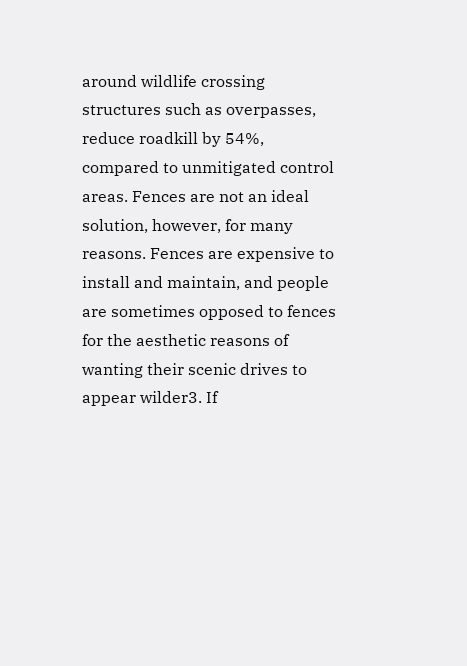around wildlife crossing structures such as overpasses, reduce roadkill by 54%, compared to unmitigated control areas. Fences are not an ideal solution, however, for many reasons. Fences are expensive to install and maintain, and people are sometimes opposed to fences for the aesthetic reasons of wanting their scenic drives to appear wilder3. If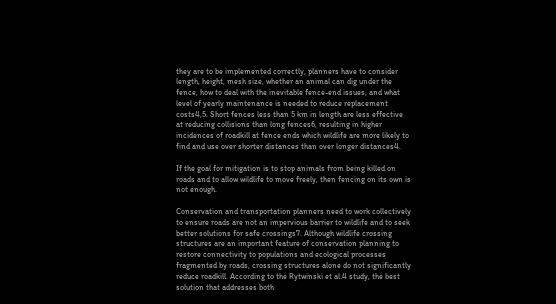they are to be implemented correctly, planners have to consider length, height, mesh size, whether an animal can dig under the fence, how to deal with the inevitable fence-end issues, and what level of yearly maintenance is needed to reduce replacement costs4,5. Short fences less than 5 km in length are less effective at reducing collisions than long fences6, resulting in higher incidences of roadkill at fence ends which wildlife are more likely to find and use over shorter distances than over longer distances4.

If the goal for mitigation is to stop animals from being killed on roads and to allow wildlife to move freely, then fencing on its own is not enough.

Conservation and transportation planners need to work collectively to ensure roads are not an impervious barrier to wildlife and to seek better solutions for safe crossings7. Although wildlife crossing structures are an important feature of conservation planning to restore connectivity to populations and ecological processes fragmented by roads, crossing structures alone do not significantly reduce roadkill. According to the Rytwinski et al.4 study, the best solution that addresses both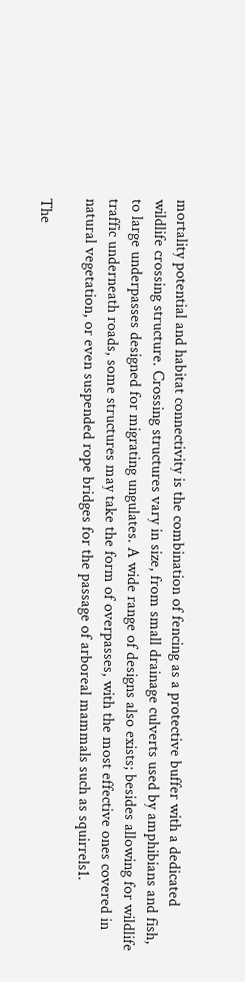mortality potential and habitat connectivity is the combination of fencing as a protective buffer with a dedicated wildlife crossing structure. Crossing structures vary in size, from small drainage culverts used by amphibians and fish, to large underpasses designed for migrating ungulates. A wide range of designs also exists; besides allowing for wildlife traffic underneath roads, some structures may take the form of overpasses, with the most effective ones covered in natural vegetation, or even suspended rope bridges for the passage of arboreal mammals such as squirrels1.

The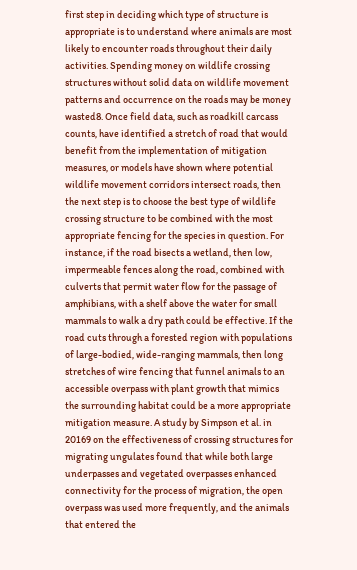first step in deciding which type of structure is appropriate is to understand where animals are most likely to encounter roads throughout their daily activities. Spending money on wildlife crossing structures without solid data on wildlife movement patterns and occurrence on the roads may be money wasted8. Once field data, such as roadkill carcass counts, have identified a stretch of road that would benefit from the implementation of mitigation measures, or models have shown where potential wildlife movement corridors intersect roads, then the next step is to choose the best type of wildlife crossing structure to be combined with the most appropriate fencing for the species in question. For instance, if the road bisects a wetland, then low, impermeable fences along the road, combined with culverts that permit water flow for the passage of amphibians, with a shelf above the water for small mammals to walk a dry path could be effective. If the road cuts through a forested region with populations of large-bodied, wide-ranging mammals, then long stretches of wire fencing that funnel animals to an accessible overpass with plant growth that mimics the surrounding habitat could be a more appropriate mitigation measure. A study by Simpson et al. in 20169 on the effectiveness of crossing structures for migrating ungulates found that while both large underpasses and vegetated overpasses enhanced connectivity for the process of migration, the open overpass was used more frequently, and the animals that entered the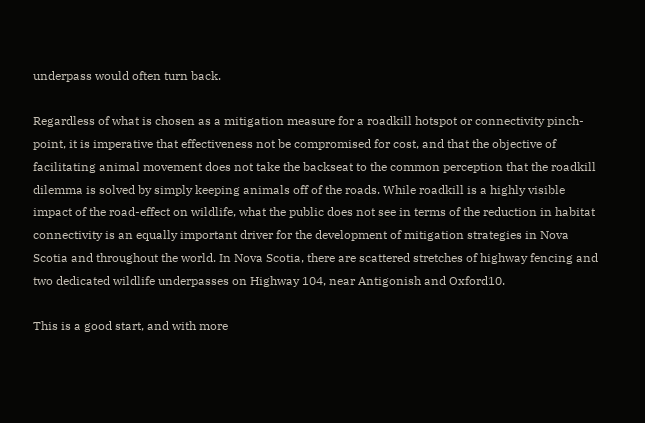underpass would often turn back.

Regardless of what is chosen as a mitigation measure for a roadkill hotspot or connectivity pinch-point, it is imperative that effectiveness not be compromised for cost, and that the objective of facilitating animal movement does not take the backseat to the common perception that the roadkill dilemma is solved by simply keeping animals off of the roads. While roadkill is a highly visible impact of the road-effect on wildlife, what the public does not see in terms of the reduction in habitat connectivity is an equally important driver for the development of mitigation strategies in Nova Scotia and throughout the world. In Nova Scotia, there are scattered stretches of highway fencing and two dedicated wildlife underpasses on Highway 104, near Antigonish and Oxford10.

This is a good start, and with more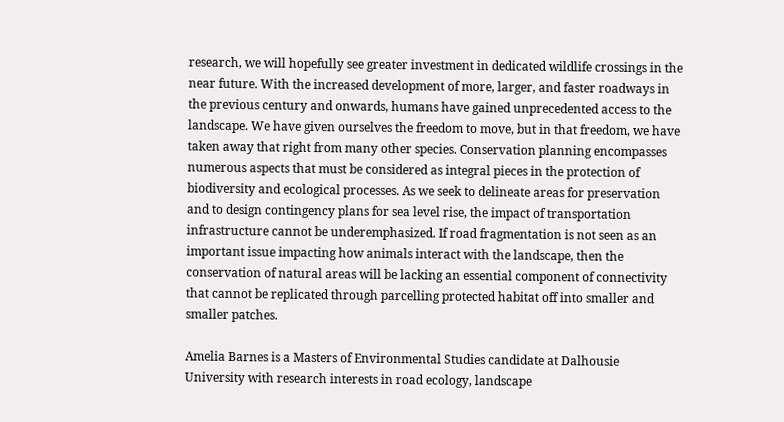research, we will hopefully see greater investment in dedicated wildlife crossings in the near future. With the increased development of more, larger, and faster roadways in the previous century and onwards, humans have gained unprecedented access to the landscape. We have given ourselves the freedom to move, but in that freedom, we have taken away that right from many other species. Conservation planning encompasses numerous aspects that must be considered as integral pieces in the protection of biodiversity and ecological processes. As we seek to delineate areas for preservation and to design contingency plans for sea level rise, the impact of transportation infrastructure cannot be underemphasized. If road fragmentation is not seen as an important issue impacting how animals interact with the landscape, then the conservation of natural areas will be lacking an essential component of connectivity that cannot be replicated through parcelling protected habitat off into smaller and smaller patches.

Amelia Barnes is a Masters of Environmental Studies candidate at Dalhousie University with research interests in road ecology, landscape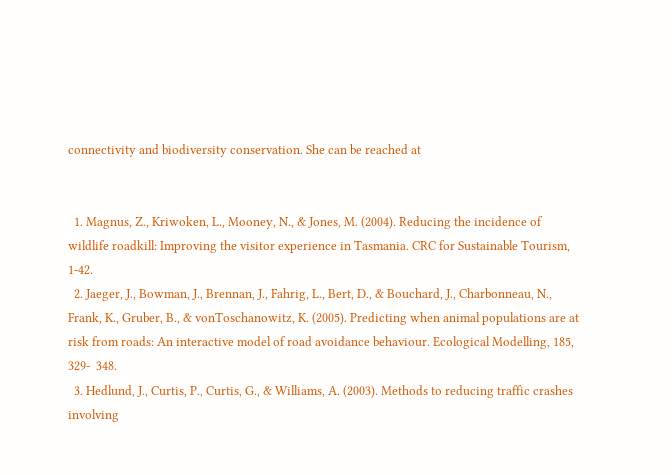connectivity and biodiversity conservation. She can be reached at


  1. Magnus, Z., Kriwoken, L., Mooney, N., & Jones, M. (2004). Reducing the incidence of wildlife roadkill: Improving the visitor experience in Tasmania. CRC for Sustainable Tourism, 1-42.
  2. Jaeger, J., Bowman, J., Brennan, J., Fahrig, L., Bert, D., & Bouchard, J., Charbonneau, N., Frank, K., Gruber, B., & vonToschanowitz, K. (2005). Predicting when animal populations are at risk from roads: An interactive model of road avoidance behaviour. Ecological Modelling, 185, 329-  348.
  3. Hedlund, J., Curtis, P., Curtis, G., & Williams, A. (2003). Methods to reducing traffic crashes involving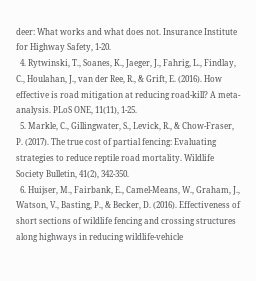deer: What works and what does not. Insurance Institute for Highway Safety, 1-20.
  4. Rytwinski, T., Soanes, K., Jaeger, J., Fahrig, L., Findlay, C., Houlahan, J., van der Ree, R., & Grift, E. (2016). How effective is road mitigation at reducing road-kill? A meta-analysis. PLoS ONE, 11(11), 1-25.
  5. Markle, C., Gillingwater, S., Levick, R., & Chow-Fraser, P. (2017). The true cost of partial fencing: Evaluating strategies to reduce reptile road mortality. Wildlife Society Bulletin, 41(2), 342-350.
  6. Huijser, M., Fairbank, E., Camel-Means, W., Graham, J., Watson, V., Basting, P., & Becker, D. (2016). Effectiveness of short sections of wildlife fencing and crossing structures along highways in reducing wildlife-vehicle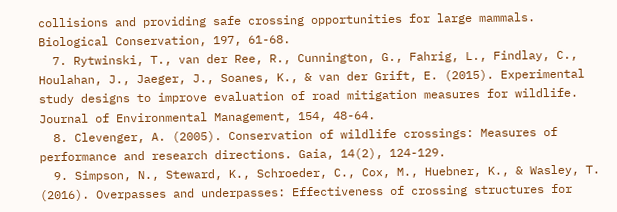collisions and providing safe crossing opportunities for large mammals. Biological Conservation, 197, 61-68.
  7. Rytwinski, T., van der Ree, R., Cunnington, G., Fahrig, L., Findlay, C., Houlahan, J., Jaeger, J., Soanes, K., & van der Grift, E. (2015). Experimental study designs to improve evaluation of road mitigation measures for wildlife. Journal of Environmental Management, 154, 48-64.
  8. Clevenger, A. (2005). Conservation of wildlife crossings: Measures of performance and research directions. Gaia, 14(2), 124-129.
  9. Simpson, N., Steward, K., Schroeder, C., Cox, M., Huebner, K., & Wasley, T. (2016). Overpasses and underpasses: Effectiveness of crossing structures for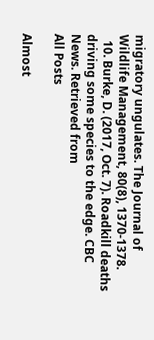migratory ungulates. The Journal of Wildlife Management, 80(8), 1370-1378.
  10. Burke, D. (2017, Oct. 7). Roadkill deaths driving some species to the edge. CBC News. Retrieved from
All Posts

Almost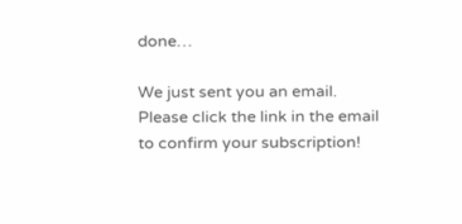done…

We just sent you an email. Please click the link in the email to confirm your subscription!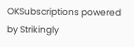OKSubscriptions powered by Strikingly